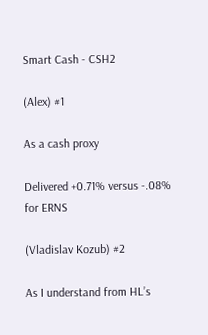Smart Cash - CSH2

(Alex) #1

As a cash proxy

Delivered +0.71% versus -.08% for ERNS

(Vladislav Kozub) #2

As I understand from HL’s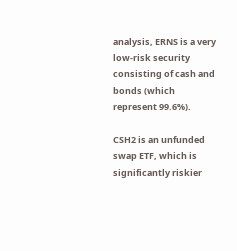analysis, ERNS is a very low-risk security consisting of cash and bonds (which represent 99.6%).

CSH2 is an unfunded swap ETF, which is significantly riskier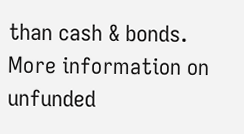than cash & bonds. More information on unfunded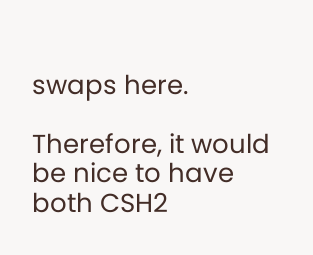swaps here.

Therefore, it would be nice to have both CSH2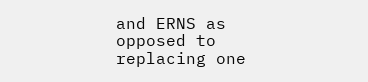and ERNS as opposed to replacing one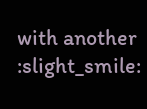with another :slight_smile: